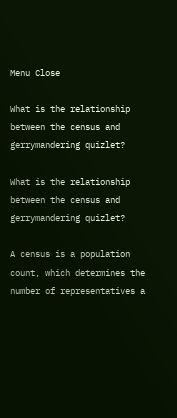Menu Close

What is the relationship between the census and gerrymandering quizlet?

What is the relationship between the census and gerrymandering quizlet?

A census is a population count, which determines the number of representatives a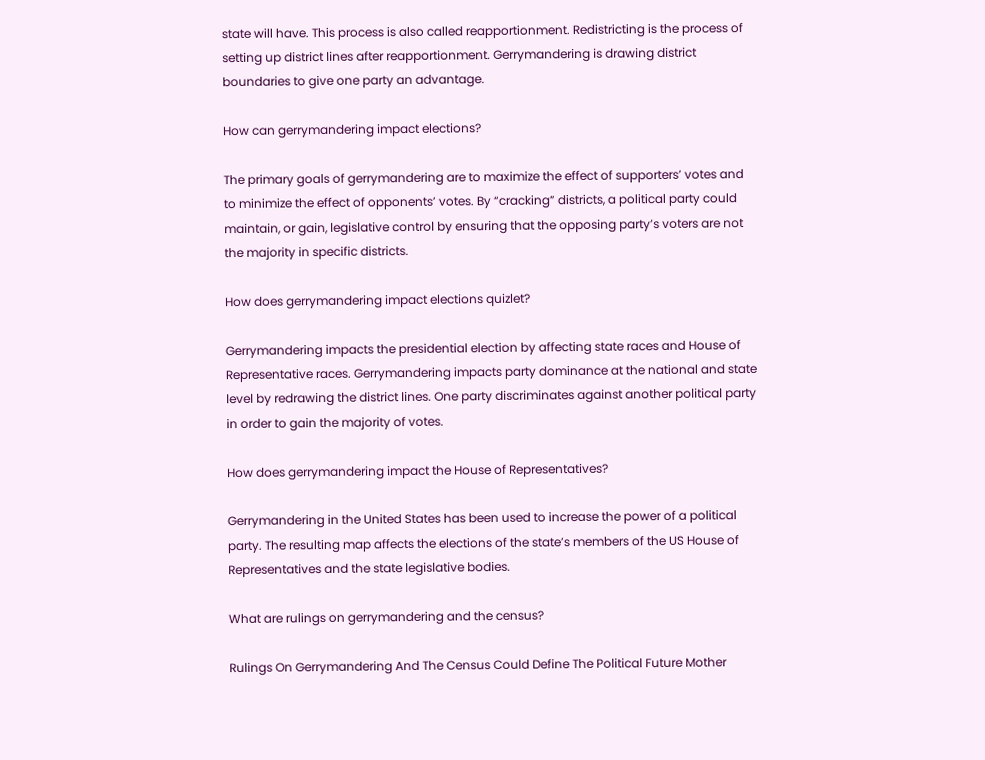state will have. This process is also called reapportionment. Redistricting is the process of setting up district lines after reapportionment. Gerrymandering is drawing district boundaries to give one party an advantage.

How can gerrymandering impact elections?

The primary goals of gerrymandering are to maximize the effect of supporters’ votes and to minimize the effect of opponents’ votes. By “cracking” districts, a political party could maintain, or gain, legislative control by ensuring that the opposing party’s voters are not the majority in specific districts.

How does gerrymandering impact elections quizlet?

Gerrymandering impacts the presidential election by affecting state races and House of Representative races. Gerrymandering impacts party dominance at the national and state level by redrawing the district lines. One party discriminates against another political party in order to gain the majority of votes.

How does gerrymandering impact the House of Representatives?

Gerrymandering in the United States has been used to increase the power of a political party. The resulting map affects the elections of the state’s members of the US House of Representatives and the state legislative bodies.

What are rulings on gerrymandering and the census?

Rulings On Gerrymandering And The Census Could Define The Political Future Mother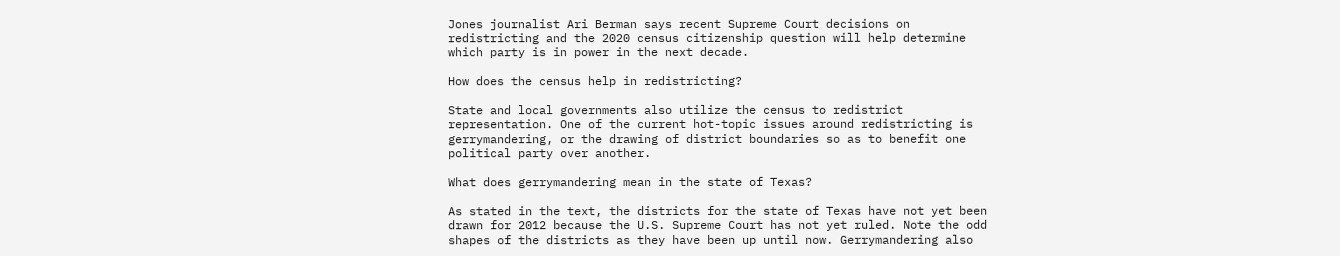Jones journalist Ari Berman says recent Supreme Court decisions on redistricting and the 2020 census citizenship question will help determine which party is in power in the next decade.

How does the census help in redistricting?

State and local governments also utilize the census to redistrict representation. One of the current hot-topic issues around redistricting is gerrymandering, or the drawing of district boundaries so as to benefit one political party over another.

What does gerrymandering mean in the state of Texas?

As stated in the text, the districts for the state of Texas have not yet been drawn for 2012 because the U.S. Supreme Court has not yet ruled. Note the odd shapes of the districts as they have been up until now. Gerrymandering also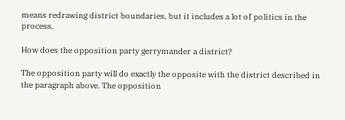means redrawing district boundaries, but it includes a lot of politics in the process.

How does the opposition party gerrymander a district?

The opposition party will do exactly the opposite with the district described in the paragraph above. The opposition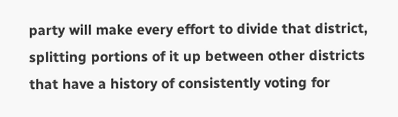party will make every effort to divide that district, splitting portions of it up between other districts that have a history of consistently voting for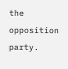the opposition party.